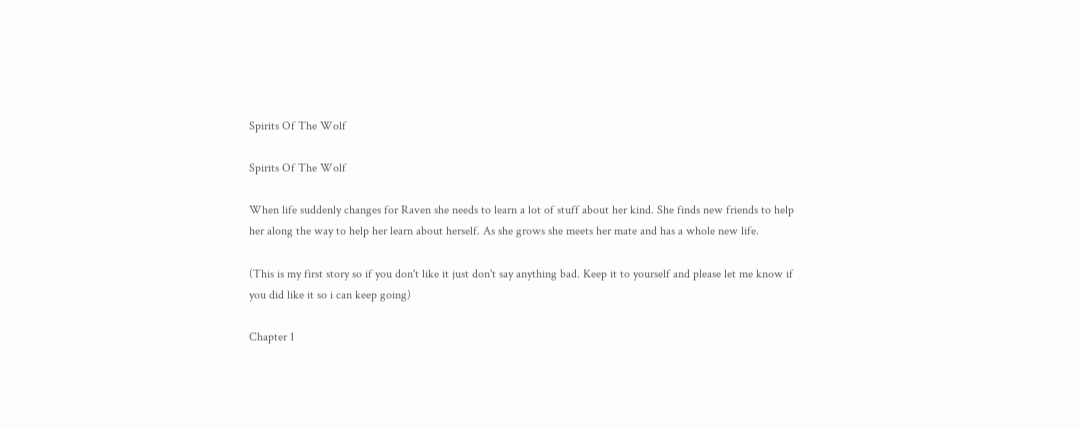Spirits Of The Wolf

Spirits Of The Wolf

When life suddenly changes for Raven she needs to learn a lot of stuff about her kind. She finds new friends to help her along the way to help her learn about herself. As she grows she meets her mate and has a whole new life.

(This is my first story so if you don't like it just don't say anything bad. Keep it to yourself and please let me know if you did like it so i can keep going)

Chapter 1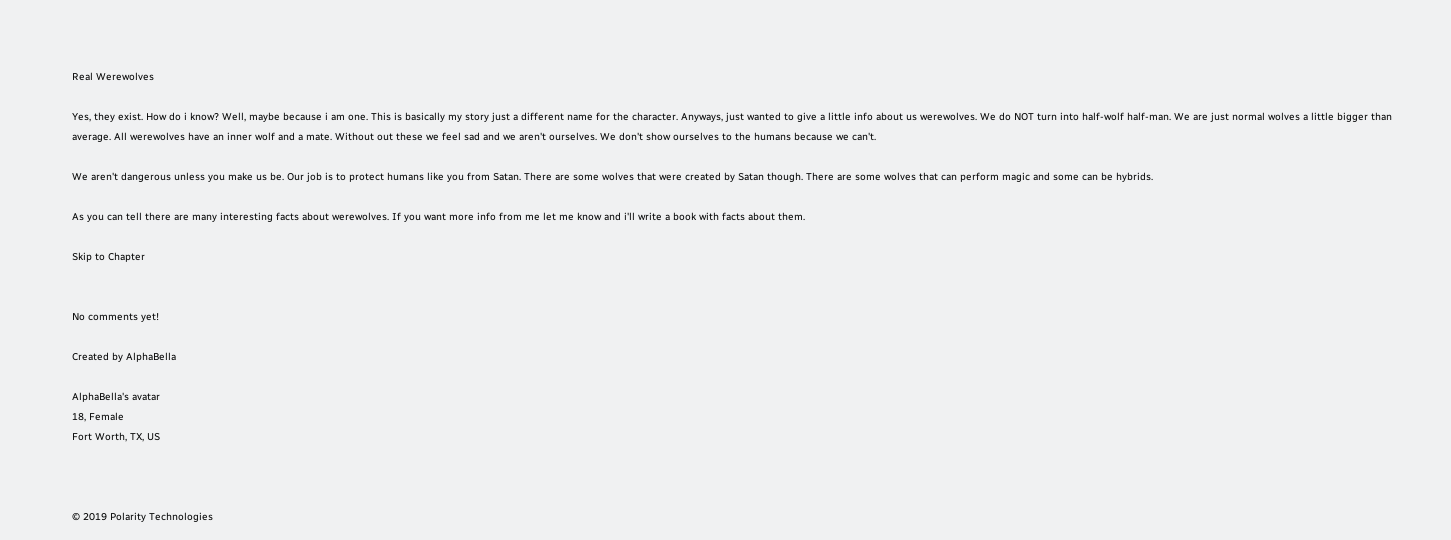Real Werewolves

Yes, they exist. How do i know? Well, maybe because i am one. This is basically my story just a different name for the character. Anyways, just wanted to give a little info about us werewolves. We do NOT turn into half-wolf half-man. We are just normal wolves a little bigger than average. All werewolves have an inner wolf and a mate. Without out these we feel sad and we aren't ourselves. We don't show ourselves to the humans because we can't.

We aren't dangerous unless you make us be. Our job is to protect humans like you from Satan. There are some wolves that were created by Satan though. There are some wolves that can perform magic and some can be hybrids.

As you can tell there are many interesting facts about werewolves. If you want more info from me let me know and i'll write a book with facts about them.

Skip to Chapter


No comments yet!

Created by AlphaBella

AlphaBella's avatar
18, Female
Fort Worth, TX, US



© 2019 Polarity Technologies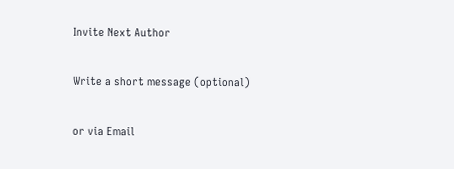Invite Next Author

Write a short message (optional)

or via Email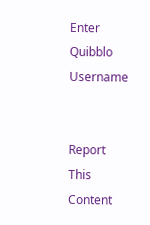Enter Quibblo Username


Report This Content